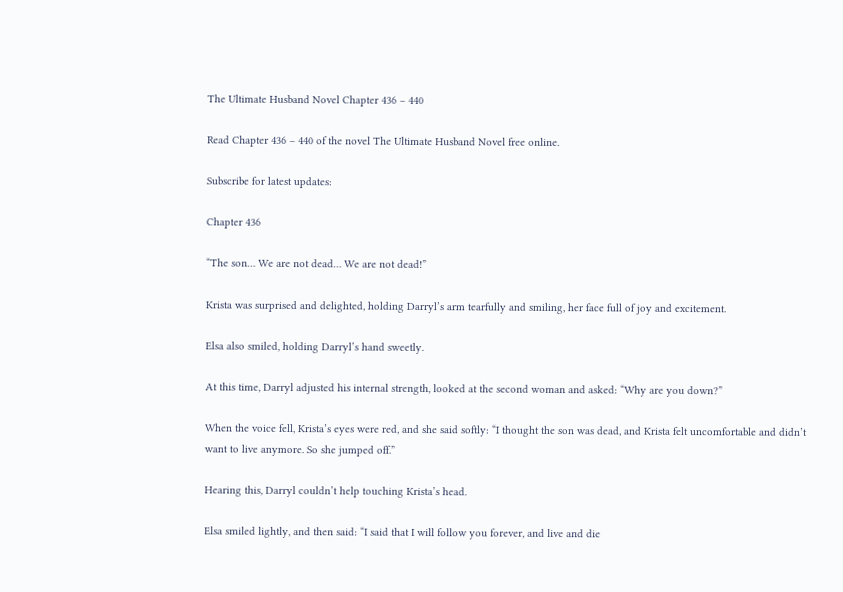The Ultimate Husband Novel Chapter 436 – 440

Read Chapter 436 – 440 of the novel The Ultimate Husband Novel free online.

Subscribe for latest updates:

Chapter 436

“The son… We are not dead… We are not dead!”

Krista was surprised and delighted, holding Darryl’s arm tearfully and smiling, her face full of joy and excitement.

Elsa also smiled, holding Darryl’s hand sweetly.

At this time, Darryl adjusted his internal strength, looked at the second woman and asked: “Why are you down?”

When the voice fell, Krista’s eyes were red, and she said softly: “I thought the son was dead, and Krista felt uncomfortable and didn’t want to live anymore. So she jumped off.”

Hearing this, Darryl couldn’t help touching Krista’s head.

Elsa smiled lightly, and then said: “I said that I will follow you forever, and live and die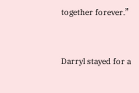together forever.”


Darryl stayed for a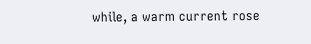while, a warm current rose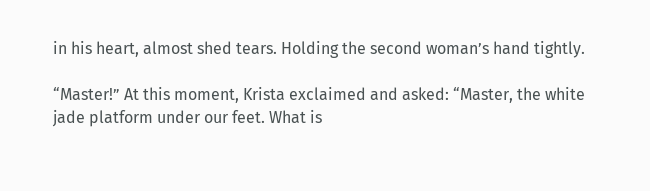in his heart, almost shed tears. Holding the second woman’s hand tightly.

“Master!” At this moment, Krista exclaimed and asked: “Master, the white jade platform under our feet. What is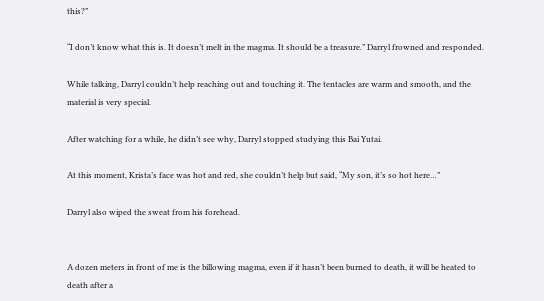this?”

“I don’t know what this is. It doesn’t melt in the magma. It should be a treasure.” Darryl frowned and responded.

While talking, Darryl couldn’t help reaching out and touching it. The tentacles are warm and smooth, and the material is very special.

After watching for a while, he didn’t see why, Darryl stopped studying this Bai Yutai.

At this moment, Krista’s face was hot and red, she couldn’t help but said, “My son, it’s so hot here…”

Darryl also wiped the sweat from his forehead.


A dozen meters in front of me is the billowing magma, even if it hasn’t been burned to death, it will be heated to death after a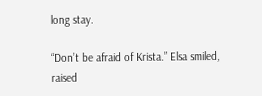long stay.

“Don’t be afraid of Krista.” Elsa smiled, raised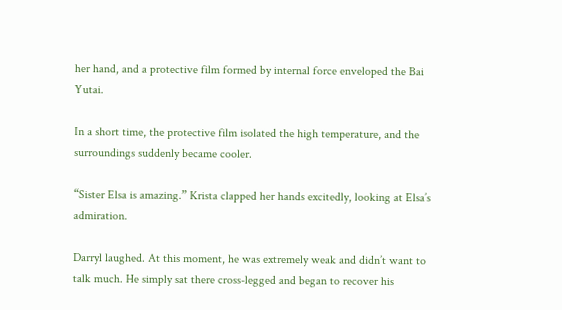her hand, and a protective film formed by internal force enveloped the Bai Yutai.

In a short time, the protective film isolated the high temperature, and the surroundings suddenly became cooler.

“Sister Elsa is amazing.” Krista clapped her hands excitedly, looking at Elsa’s admiration.

Darryl laughed. At this moment, he was extremely weak and didn’t want to talk much. He simply sat there cross-legged and began to recover his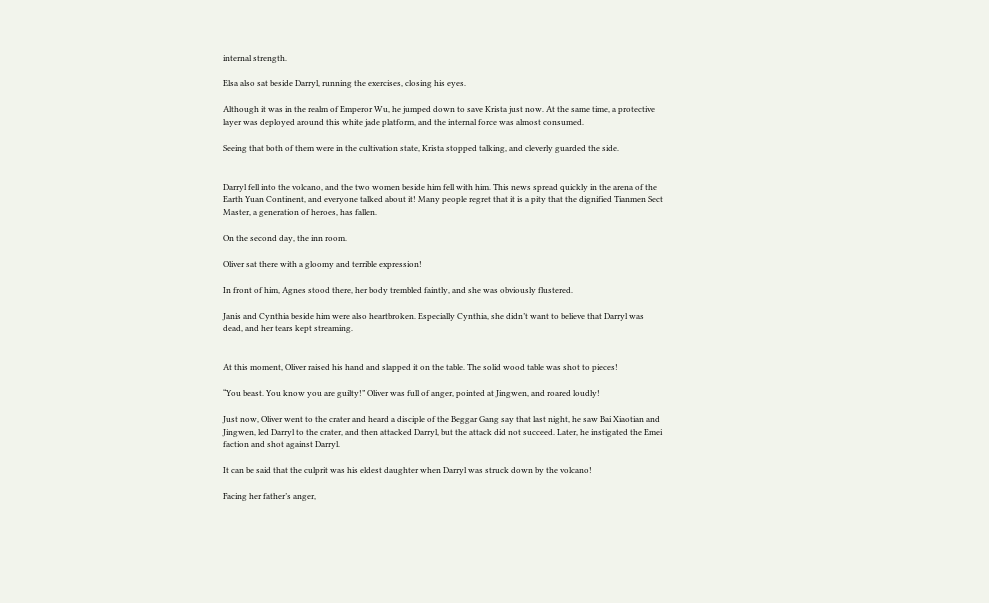internal strength.

Elsa also sat beside Darryl, running the exercises, closing his eyes.

Although it was in the realm of Emperor Wu, he jumped down to save Krista just now. At the same time, a protective layer was deployed around this white jade platform, and the internal force was almost consumed.

Seeing that both of them were in the cultivation state, Krista stopped talking, and cleverly guarded the side.


Darryl fell into the volcano, and the two women beside him fell with him. This news spread quickly in the arena of the Earth Yuan Continent, and everyone talked about it! Many people regret that it is a pity that the dignified Tianmen Sect Master, a generation of heroes, has fallen.

On the second day, the inn room.

Oliver sat there with a gloomy and terrible expression!

In front of him, Agnes stood there, her body trembled faintly, and she was obviously flustered.

Janis and Cynthia beside him were also heartbroken. Especially Cynthia, she didn’t want to believe that Darryl was dead, and her tears kept streaming.


At this moment, Oliver raised his hand and slapped it on the table. The solid wood table was shot to pieces!

“You beast. You know you are guilty!” Oliver was full of anger, pointed at Jingwen, and roared loudly!

Just now, Oliver went to the crater and heard a disciple of the Beggar Gang say that last night, he saw Bai Xiaotian and Jingwen, led Darryl to the crater, and then attacked Darryl, but the attack did not succeed. Later, he instigated the Emei faction and shot against Darryl.

It can be said that the culprit was his eldest daughter when Darryl was struck down by the volcano!

Facing her father’s anger,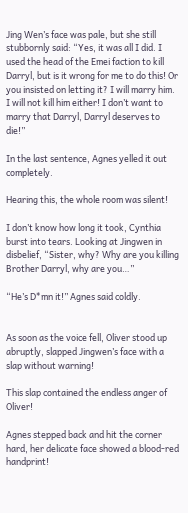Jing Wen’s face was pale, but she still stubbornly said: “Yes, it was all I did. I used the head of the Emei faction to kill Darryl, but is it wrong for me to do this! Or you insisted on letting it? I will marry him. I will not kill him either! I don’t want to marry that Darryl, Darryl deserves to die!”

In the last sentence, Agnes yelled it out completely.

Hearing this, the whole room was silent!

I don’t know how long it took, Cynthia burst into tears. Looking at Jingwen in disbelief, “Sister, why? Why are you killing Brother Darryl, why are you…”

“He’s D*mn it!” Agnes said coldly.


As soon as the voice fell, Oliver stood up abruptly, slapped Jingwen’s face with a slap without warning!

This slap contained the endless anger of Oliver!

Agnes stepped back and hit the corner hard, her delicate face showed a blood-red handprint!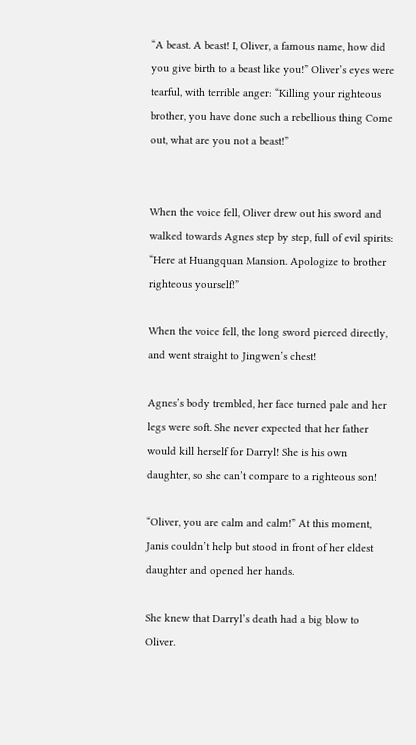“A beast. A beast! I, Oliver, a famous name, how did you give birth to a beast like you!” Oliver’s eyes were tearful, with terrible anger: “Killing your righteous brother, you have done such a rebellious thing Come out, what are you not a beast!”


When the voice fell, Oliver drew out his sword and walked towards Agnes step by step, full of evil spirits: “Here at Huangquan Mansion. Apologize to brother righteous yourself!”

When the voice fell, the long sword pierced directly, and went straight to Jingwen’s chest!

Agnes’s body trembled, her face turned pale and her legs were soft. She never expected that her father would kill herself for Darryl! She is his own daughter, so she can’t compare to a righteous son!

“Oliver, you are calm and calm!” At this moment, Janis couldn’t help but stood in front of her eldest daughter and opened her hands.

She knew that Darryl’s death had a big blow to Oliver.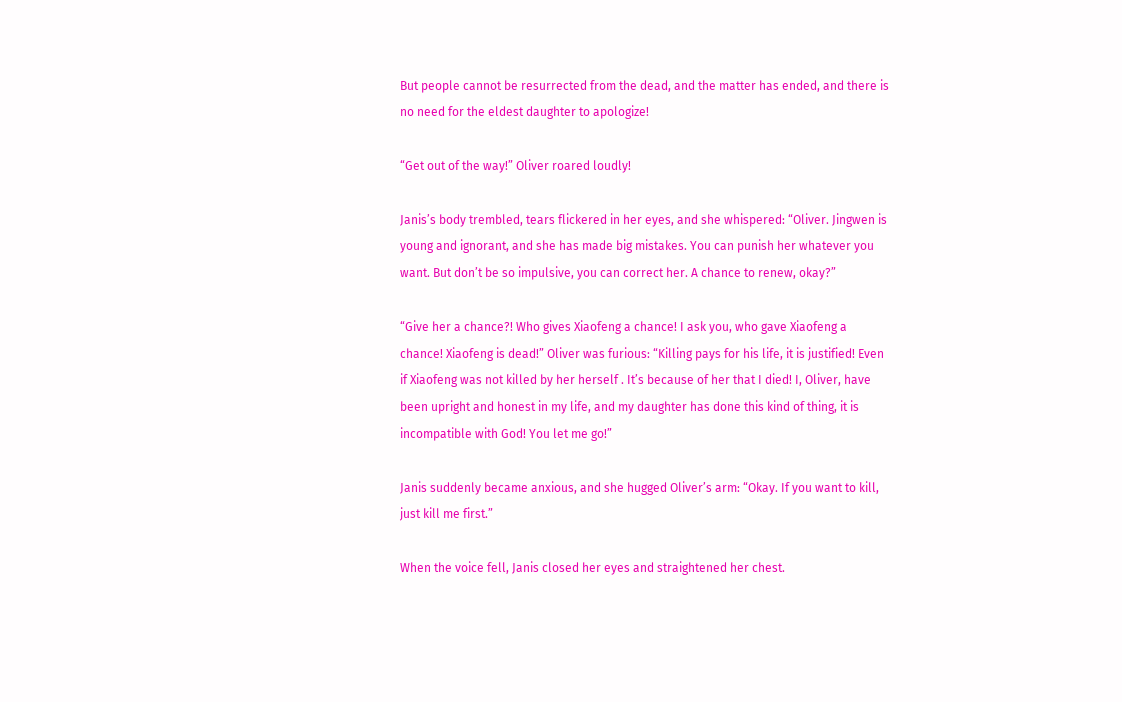But people cannot be resurrected from the dead, and the matter has ended, and there is no need for the eldest daughter to apologize!

“Get out of the way!” Oliver roared loudly!

Janis’s body trembled, tears flickered in her eyes, and she whispered: “Oliver. Jingwen is young and ignorant, and she has made big mistakes. You can punish her whatever you want. But don’t be so impulsive, you can correct her. A chance to renew, okay?”

“Give her a chance?! Who gives Xiaofeng a chance! I ask you, who gave Xiaofeng a chance! Xiaofeng is dead!” Oliver was furious: “Killing pays for his life, it is justified! Even if Xiaofeng was not killed by her herself . It’s because of her that I died! I, Oliver, have been upright and honest in my life, and my daughter has done this kind of thing, it is incompatible with God! You let me go!”

Janis suddenly became anxious, and she hugged Oliver’s arm: “Okay. If you want to kill, just kill me first.”

When the voice fell, Janis closed her eyes and straightened her chest.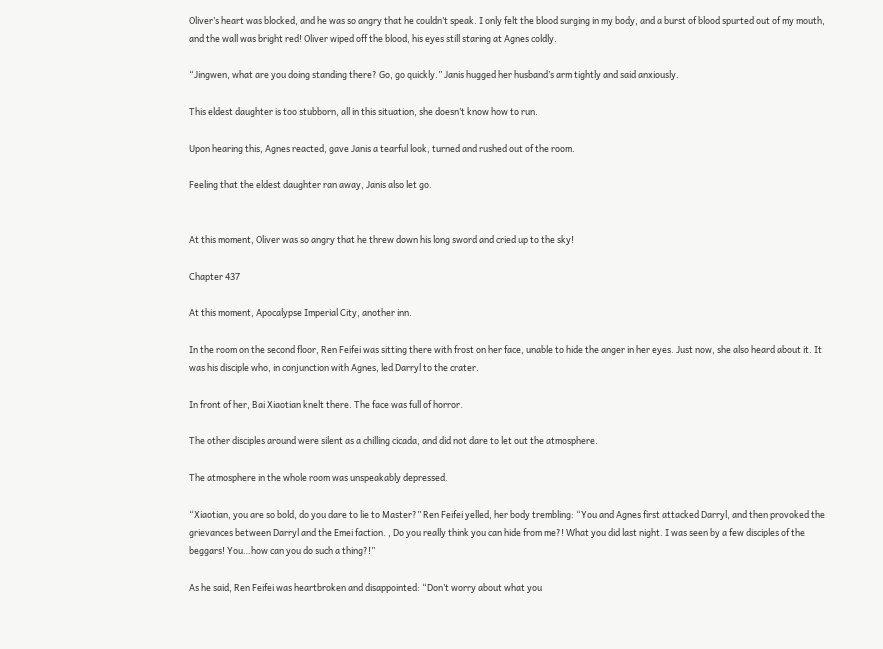Oliver’s heart was blocked, and he was so angry that he couldn’t speak. I only felt the blood surging in my body, and a burst of blood spurted out of my mouth, and the wall was bright red! Oliver wiped off the blood, his eyes still staring at Agnes coldly.

“Jingwen, what are you doing standing there? Go, go quickly.” Janis hugged her husband’s arm tightly and said anxiously.

This eldest daughter is too stubborn, all in this situation, she doesn’t know how to run.

Upon hearing this, Agnes reacted, gave Janis a tearful look, turned and rushed out of the room.

Feeling that the eldest daughter ran away, Janis also let go.


At this moment, Oliver was so angry that he threw down his long sword and cried up to the sky!

Chapter 437

At this moment, Apocalypse Imperial City, another inn.

In the room on the second floor, Ren Feifei was sitting there with frost on her face, unable to hide the anger in her eyes. Just now, she also heard about it. It was his disciple who, in conjunction with Agnes, led Darryl to the crater.

In front of her, Bai Xiaotian knelt there. The face was full of horror.

The other disciples around were silent as a chilling cicada, and did not dare to let out the atmosphere.

The atmosphere in the whole room was unspeakably depressed.

“Xiaotian, you are so bold, do you dare to lie to Master?” Ren Feifei yelled, her body trembling: “You and Agnes first attacked Darryl, and then provoked the grievances between Darryl and the Emei faction. , Do you really think you can hide from me?! What you did last night. I was seen by a few disciples of the beggars! You…how can you do such a thing?!”

As he said, Ren Feifei was heartbroken and disappointed: “Don’t worry about what you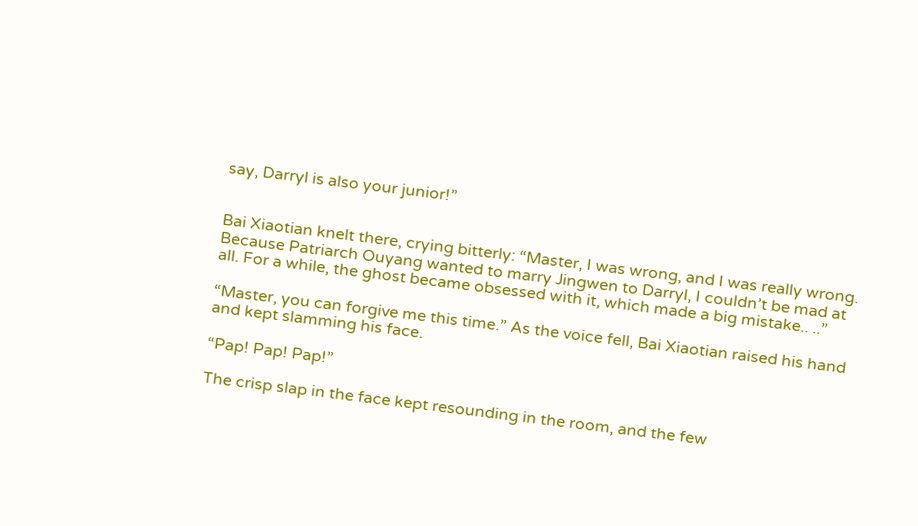say, Darryl is also your junior!”


Bai Xiaotian knelt there, crying bitterly: “Master, I was wrong, and I was really wrong. Because Patriarch Ouyang wanted to marry Jingwen to Darryl, I couldn’t be mad at all. For a while, the ghost became obsessed with it, which made a big mistake.. ..”

“Master, you can forgive me this time.” As the voice fell, Bai Xiaotian raised his hand and kept slamming his face.

“Pap! Pap! Pap!”

The crisp slap in the face kept resounding in the room, and the few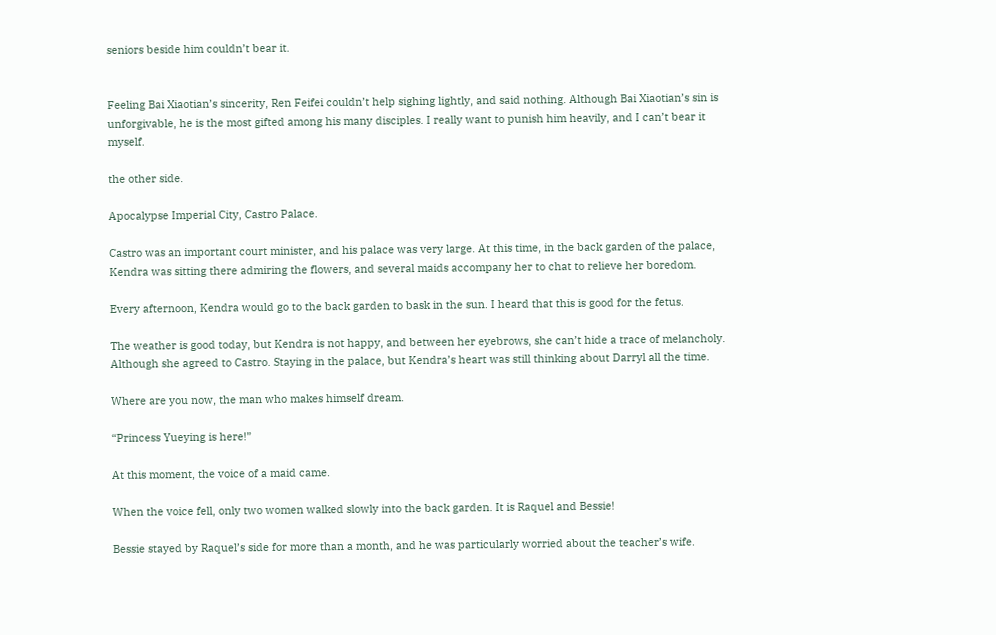seniors beside him couldn’t bear it.


Feeling Bai Xiaotian’s sincerity, Ren Feifei couldn’t help sighing lightly, and said nothing. Although Bai Xiaotian’s sin is unforgivable, he is the most gifted among his many disciples. I really want to punish him heavily, and I can’t bear it myself.

the other side.

Apocalypse Imperial City, Castro Palace.

Castro was an important court minister, and his palace was very large. At this time, in the back garden of the palace, Kendra was sitting there admiring the flowers, and several maids accompany her to chat to relieve her boredom.

Every afternoon, Kendra would go to the back garden to bask in the sun. I heard that this is good for the fetus.

The weather is good today, but Kendra is not happy, and between her eyebrows, she can’t hide a trace of melancholy. Although she agreed to Castro. Staying in the palace, but Kendra’s heart was still thinking about Darryl all the time.

Where are you now, the man who makes himself dream.

“Princess Yueying is here!”

At this moment, the voice of a maid came.

When the voice fell, only two women walked slowly into the back garden. It is Raquel and Bessie!

Bessie stayed by Raquel’s side for more than a month, and he was particularly worried about the teacher’s wife.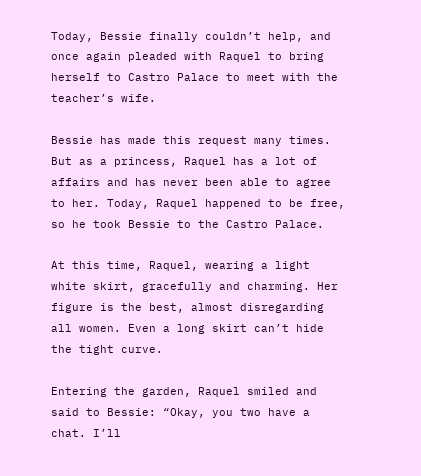Today, Bessie finally couldn’t help, and once again pleaded with Raquel to bring herself to Castro Palace to meet with the teacher’s wife.

Bessie has made this request many times. But as a princess, Raquel has a lot of affairs and has never been able to agree to her. Today, Raquel happened to be free, so he took Bessie to the Castro Palace.

At this time, Raquel, wearing a light white skirt, gracefully and charming. Her figure is the best, almost disregarding all women. Even a long skirt can’t hide the tight curve.

Entering the garden, Raquel smiled and said to Bessie: “Okay, you two have a chat. I’ll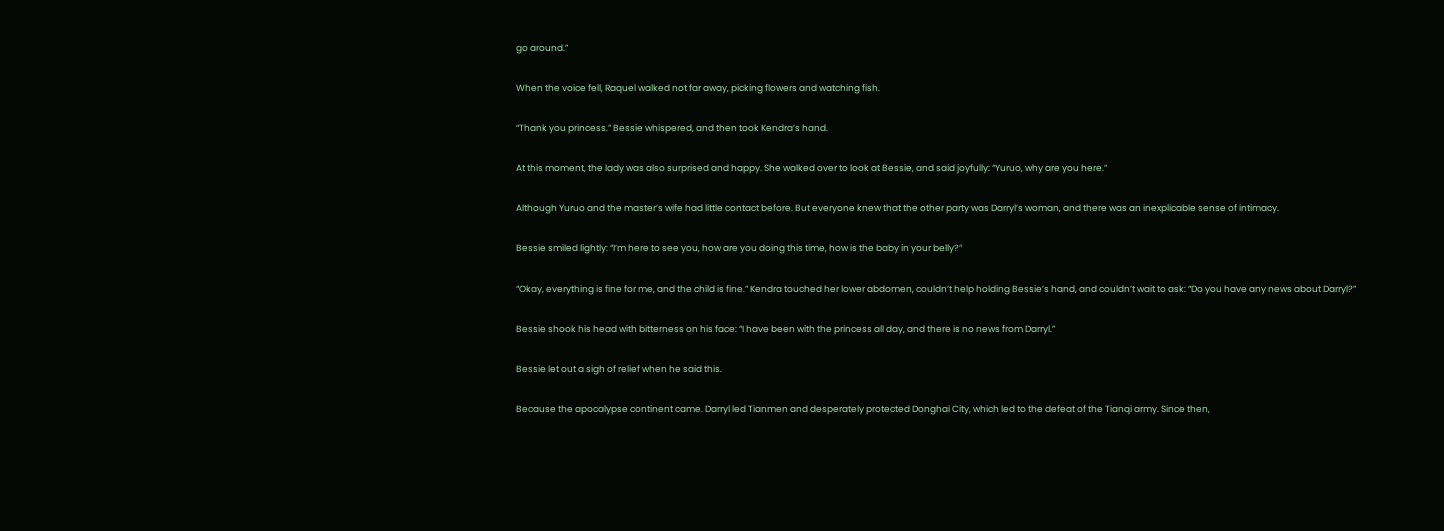go around.”

When the voice fell, Raquel walked not far away, picking flowers and watching fish.

“Thank you princess.” Bessie whispered, and then took Kendra’s hand.

At this moment, the lady was also surprised and happy. She walked over to look at Bessie, and said joyfully: “Yuruo, why are you here.”

Although Yuruo and the master’s wife had little contact before. But everyone knew that the other party was Darryl’s woman, and there was an inexplicable sense of intimacy.

Bessie smiled lightly: “I’m here to see you, how are you doing this time, how is the baby in your belly?”

“Okay, everything is fine for me, and the child is fine.” Kendra touched her lower abdomen, couldn’t help holding Bessie’s hand, and couldn’t wait to ask: “Do you have any news about Darryl?”

Bessie shook his head with bitterness on his face: “I have been with the princess all day, and there is no news from Darryl.”

Bessie let out a sigh of relief when he said this.

Because the apocalypse continent came. Darryl led Tianmen and desperately protected Donghai City, which led to the defeat of the Tianqi army. Since then,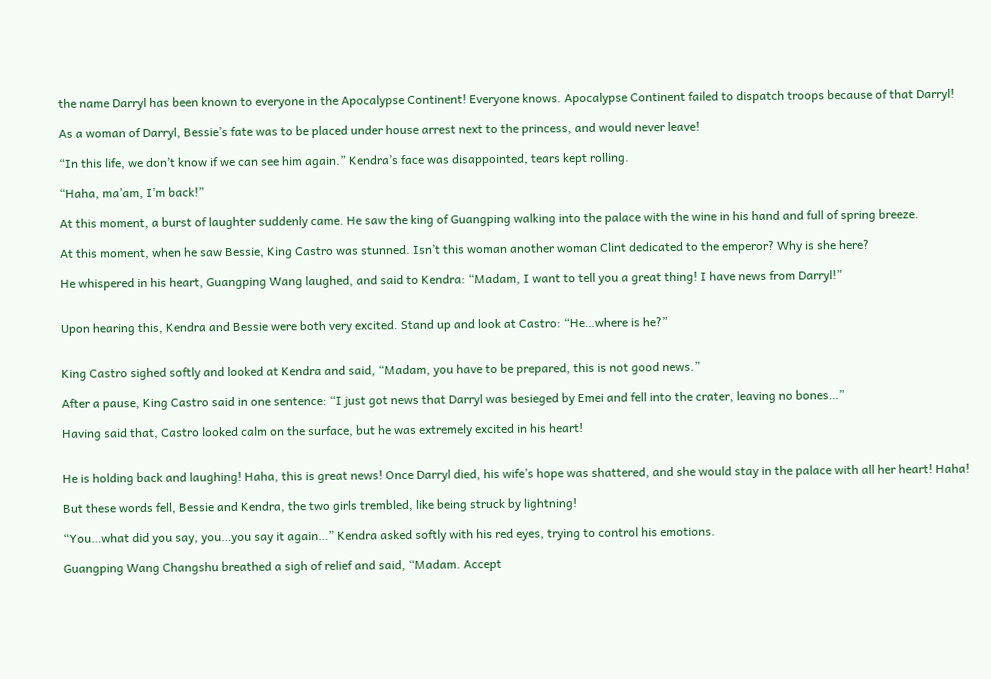the name Darryl has been known to everyone in the Apocalypse Continent! Everyone knows. Apocalypse Continent failed to dispatch troops because of that Darryl!

As a woman of Darryl, Bessie’s fate was to be placed under house arrest next to the princess, and would never leave!

“In this life, we don’t know if we can see him again.” Kendra’s face was disappointed, tears kept rolling.

“Haha, ma’am, I’m back!”

At this moment, a burst of laughter suddenly came. He saw the king of Guangping walking into the palace with the wine in his hand and full of spring breeze.

At this moment, when he saw Bessie, King Castro was stunned. Isn’t this woman another woman Clint dedicated to the emperor? Why is she here?

He whispered in his heart, Guangping Wang laughed, and said to Kendra: “Madam, I want to tell you a great thing! I have news from Darryl!”


Upon hearing this, Kendra and Bessie were both very excited. Stand up and look at Castro: “He…where is he?”


King Castro sighed softly and looked at Kendra and said, “Madam, you have to be prepared, this is not good news.”

After a pause, King Castro said in one sentence: “I just got news that Darryl was besieged by Emei and fell into the crater, leaving no bones…”

Having said that, Castro looked calm on the surface, but he was extremely excited in his heart!


He is holding back and laughing! Haha, this is great news! Once Darryl died, his wife’s hope was shattered, and she would stay in the palace with all her heart! Haha!

But these words fell, Bessie and Kendra, the two girls trembled, like being struck by lightning!

“You…what did you say, you…you say it again…” Kendra asked softly with his red eyes, trying to control his emotions.

Guangping Wang Changshu breathed a sigh of relief and said, “Madam. Accept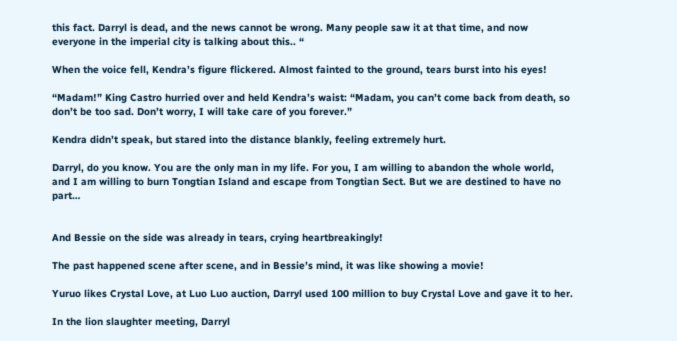this fact. Darryl is dead, and the news cannot be wrong. Many people saw it at that time, and now everyone in the imperial city is talking about this.. “

When the voice fell, Kendra’s figure flickered. Almost fainted to the ground, tears burst into his eyes!

“Madam!” King Castro hurried over and held Kendra’s waist: “Madam, you can’t come back from death, so don’t be too sad. Don’t worry, I will take care of you forever.”

Kendra didn’t speak, but stared into the distance blankly, feeling extremely hurt.

Darryl, do you know. You are the only man in my life. For you, I am willing to abandon the whole world, and I am willing to burn Tongtian Island and escape from Tongtian Sect. But we are destined to have no part…


And Bessie on the side was already in tears, crying heartbreakingly!

The past happened scene after scene, and in Bessie’s mind, it was like showing a movie!

Yuruo likes Crystal Love, at Luo Luo auction, Darryl used 100 million to buy Crystal Love and gave it to her.

In the lion slaughter meeting, Darryl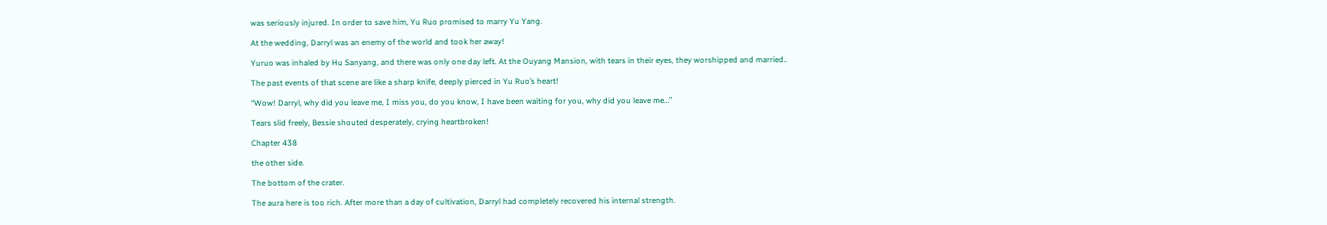was seriously injured. In order to save him, Yu Ruo promised to marry Yu Yang.

At the wedding, Darryl was an enemy of the world and took her away!

Yuruo was inhaled by Hu Sanyang, and there was only one day left. At the Ouyang Mansion, with tears in their eyes, they worshipped and married..

The past events of that scene are like a sharp knife, deeply pierced in Yu Ruo’s heart!

“Wow! Darryl, why did you leave me, I miss you, do you know, I have been waiting for you, why did you leave me…”

Tears slid freely, Bessie shouted desperately, crying heartbroken!

Chapter 438

the other side.

The bottom of the crater.

The aura here is too rich. After more than a day of cultivation, Darryl had completely recovered his internal strength.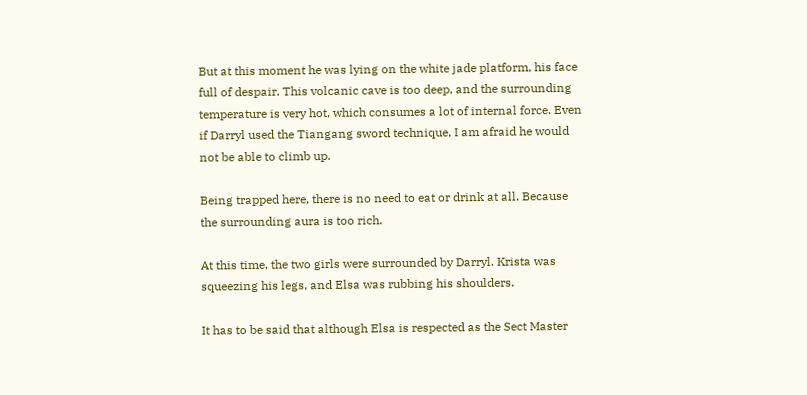But at this moment he was lying on the white jade platform, his face full of despair. This volcanic cave is too deep, and the surrounding temperature is very hot, which consumes a lot of internal force. Even if Darryl used the Tiangang sword technique, I am afraid he would not be able to climb up.

Being trapped here, there is no need to eat or drink at all. Because the surrounding aura is too rich.

At this time, the two girls were surrounded by Darryl. Krista was squeezing his legs, and Elsa was rubbing his shoulders.

It has to be said that although Elsa is respected as the Sect Master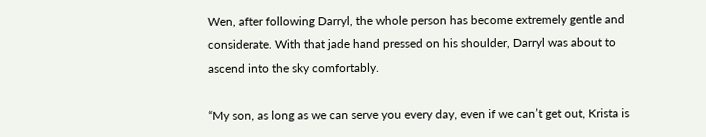Wen, after following Darryl, the whole person has become extremely gentle and considerate. With that jade hand pressed on his shoulder, Darryl was about to ascend into the sky comfortably.

“My son, as long as we can serve you every day, even if we can’t get out, Krista is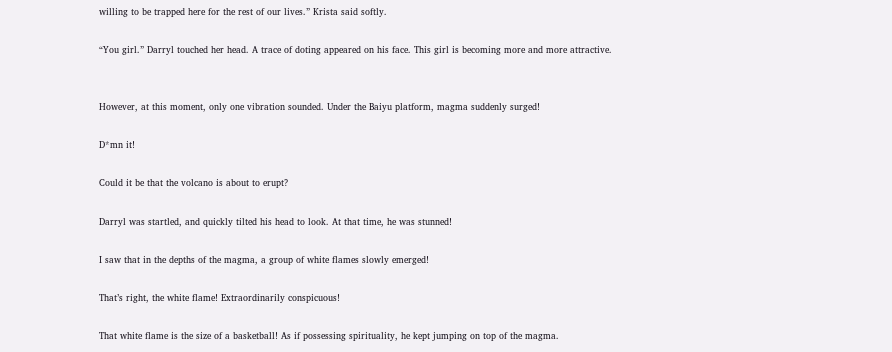willing to be trapped here for the rest of our lives.” Krista said softly.

“You girl.” Darryl touched her head. A trace of doting appeared on his face. This girl is becoming more and more attractive.


However, at this moment, only one vibration sounded. Under the Baiyu platform, magma suddenly surged!

D*mn it!

Could it be that the volcano is about to erupt?

Darryl was startled, and quickly tilted his head to look. At that time, he was stunned!

I saw that in the depths of the magma, a group of white flames slowly emerged!

That’s right, the white flame! Extraordinarily conspicuous!

That white flame is the size of a basketball! As if possessing spirituality, he kept jumping on top of the magma.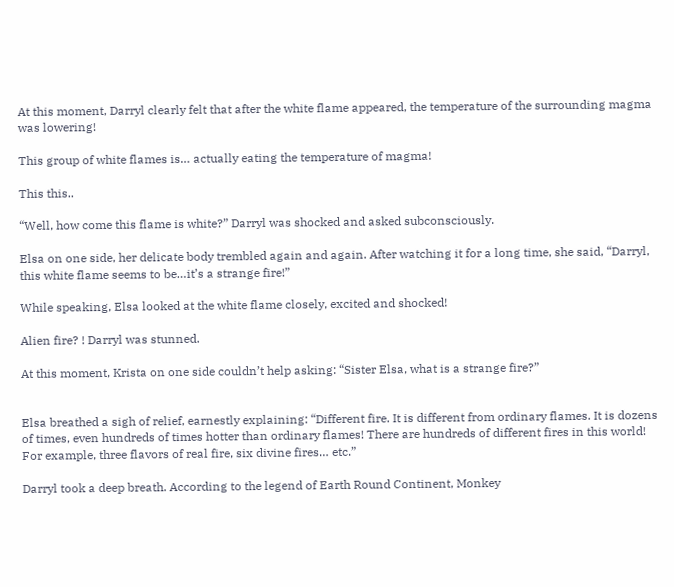At this moment, Darryl clearly felt that after the white flame appeared, the temperature of the surrounding magma was lowering!

This group of white flames is… actually eating the temperature of magma!

This this..

“Well, how come this flame is white?” Darryl was shocked and asked subconsciously.

Elsa on one side, her delicate body trembled again and again. After watching it for a long time, she said, “Darryl, this white flame seems to be…it’s a strange fire!”

While speaking, Elsa looked at the white flame closely, excited and shocked!

Alien fire? ! Darryl was stunned.

At this moment, Krista on one side couldn’t help asking: “Sister Elsa, what is a strange fire?”


Elsa breathed a sigh of relief, earnestly explaining: “Different fire. It is different from ordinary flames. It is dozens of times, even hundreds of times hotter than ordinary flames! There are hundreds of different fires in this world! For example, three flavors of real fire, six divine fires… etc.”

Darryl took a deep breath. According to the legend of Earth Round Continent, Monkey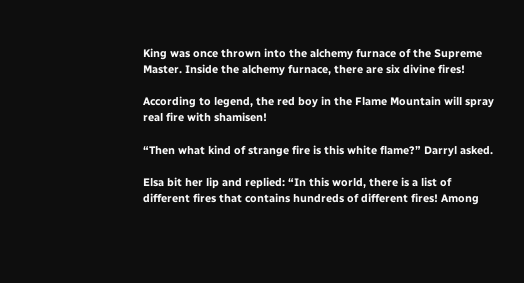King was once thrown into the alchemy furnace of the Supreme Master. Inside the alchemy furnace, there are six divine fires!

According to legend, the red boy in the Flame Mountain will spray real fire with shamisen!

“Then what kind of strange fire is this white flame?” Darryl asked.

Elsa bit her lip and replied: “In this world, there is a list of different fires that contains hundreds of different fires! Among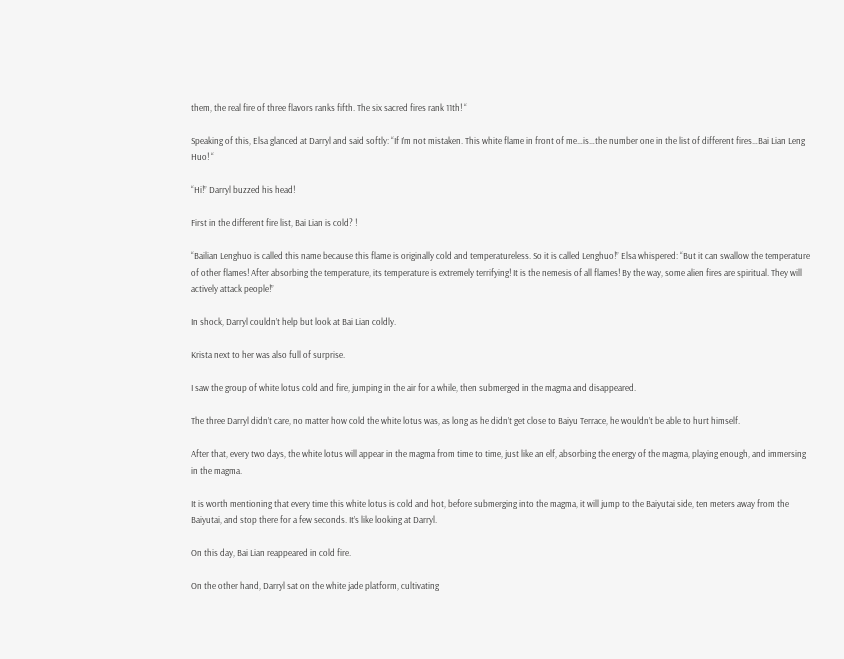them, the real fire of three flavors ranks fifth. The six sacred fires rank 11th! “

Speaking of this, Elsa glanced at Darryl and said softly: “If I’m not mistaken. This white flame in front of me…is…the number one in the list of different fires…Bai Lian Leng Huo! “

“Hi!” Darryl buzzed his head!

First in the different fire list, Bai Lian is cold? !

“Bailian Lenghuo is called this name because this flame is originally cold and temperatureless. So it is called Lenghuo!” Elsa whispered: “But it can swallow the temperature of other flames! After absorbing the temperature, its temperature is extremely terrifying! It is the nemesis of all flames! By the way, some alien fires are spiritual. They will actively attack people!”

In shock, Darryl couldn’t help but look at Bai Lian coldly.

Krista next to her was also full of surprise.

I saw the group of white lotus cold and fire, jumping in the air for a while, then submerged in the magma and disappeared.

The three Darryl didn’t care, no matter how cold the white lotus was, as long as he didn’t get close to Baiyu Terrace, he wouldn’t be able to hurt himself.

After that, every two days, the white lotus will appear in the magma from time to time, just like an elf, absorbing the energy of the magma, playing enough, and immersing in the magma.

It is worth mentioning that every time this white lotus is cold and hot, before submerging into the magma, it will jump to the Baiyutai side, ten meters away from the Baiyutai, and stop there for a few seconds. It’s like looking at Darryl.

On this day, Bai Lian reappeared in cold fire.

On the other hand, Darryl sat on the white jade platform, cultivating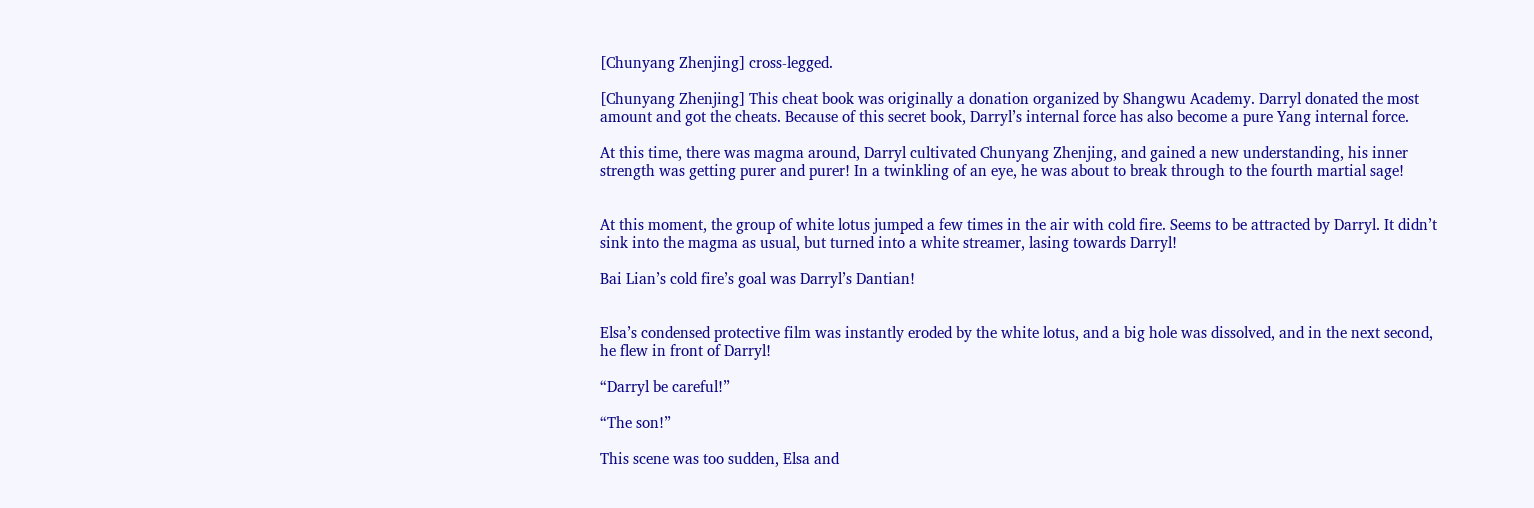[Chunyang Zhenjing] cross-legged.

[Chunyang Zhenjing] This cheat book was originally a donation organized by Shangwu Academy. Darryl donated the most amount and got the cheats. Because of this secret book, Darryl’s internal force has also become a pure Yang internal force.

At this time, there was magma around, Darryl cultivated Chunyang Zhenjing, and gained a new understanding, his inner strength was getting purer and purer! In a twinkling of an eye, he was about to break through to the fourth martial sage!


At this moment, the group of white lotus jumped a few times in the air with cold fire. Seems to be attracted by Darryl. It didn’t sink into the magma as usual, but turned into a white streamer, lasing towards Darryl!

Bai Lian’s cold fire’s goal was Darryl’s Dantian!


Elsa’s condensed protective film was instantly eroded by the white lotus, and a big hole was dissolved, and in the next second, he flew in front of Darryl!

“Darryl be careful!”

“The son!”

This scene was too sudden, Elsa and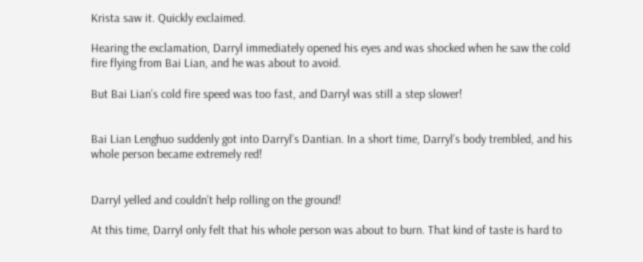Krista saw it. Quickly exclaimed.

Hearing the exclamation, Darryl immediately opened his eyes and was shocked when he saw the cold fire flying from Bai Lian, and he was about to avoid.

But Bai Lian’s cold fire speed was too fast, and Darryl was still a step slower!


Bai Lian Lenghuo suddenly got into Darryl’s Dantian. In a short time, Darryl’s body trembled, and his whole person became extremely red!


Darryl yelled and couldn’t help rolling on the ground!

At this time, Darryl only felt that his whole person was about to burn. That kind of taste is hard to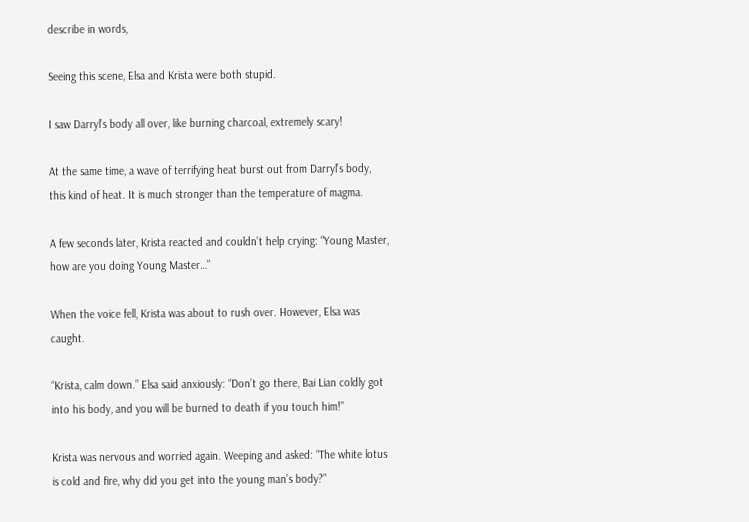describe in words,

Seeing this scene, Elsa and Krista were both stupid.

I saw Darryl’s body all over, like burning charcoal, extremely scary!

At the same time, a wave of terrifying heat burst out from Darryl’s body, this kind of heat. It is much stronger than the temperature of magma.

A few seconds later, Krista reacted and couldn’t help crying: “Young Master, how are you doing Young Master…”

When the voice fell, Krista was about to rush over. However, Elsa was caught.

“Krista, calm down.” Elsa said anxiously: “Don’t go there, Bai Lian coldly got into his body, and you will be burned to death if you touch him!”

Krista was nervous and worried again. Weeping and asked: “The white lotus is cold and fire, why did you get into the young man’s body?”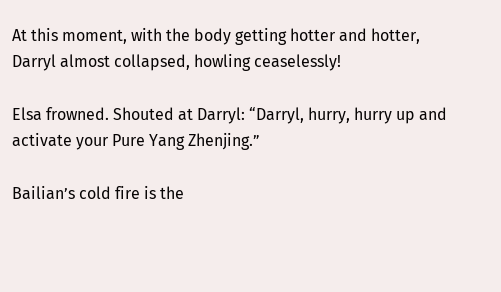At this moment, with the body getting hotter and hotter, Darryl almost collapsed, howling ceaselessly!

Elsa frowned. Shouted at Darryl: “Darryl, hurry, hurry up and activate your Pure Yang Zhenjing.”

Bailian’s cold fire is the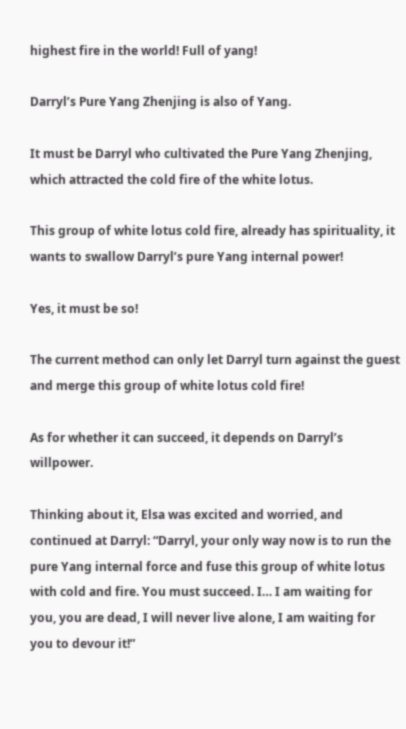highest fire in the world! Full of yang!

Darryl’s Pure Yang Zhenjing is also of Yang.

It must be Darryl who cultivated the Pure Yang Zhenjing, which attracted the cold fire of the white lotus.

This group of white lotus cold fire, already has spirituality, it wants to swallow Darryl’s pure Yang internal power!

Yes, it must be so!

The current method can only let Darryl turn against the guest and merge this group of white lotus cold fire!

As for whether it can succeed, it depends on Darryl’s willpower.

Thinking about it, Elsa was excited and worried, and continued at Darryl: “Darryl, your only way now is to run the pure Yang internal force and fuse this group of white lotus with cold and fire. You must succeed. I… I am waiting for you, you are dead, I will never live alone, I am waiting for you to devour it!”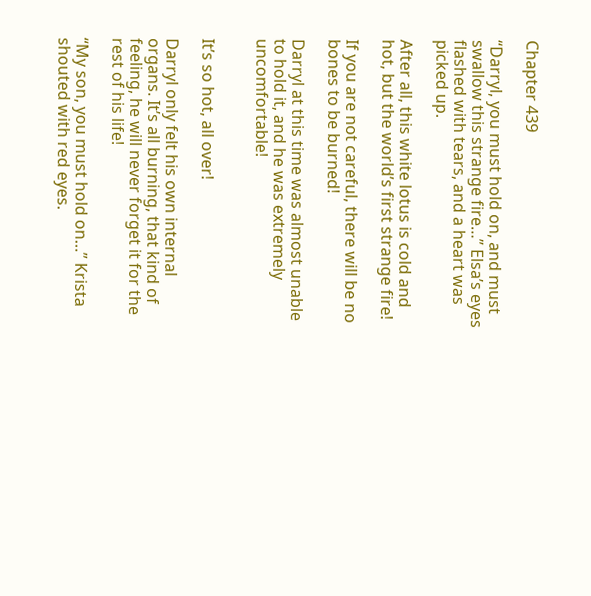Chapter 439

“Darryl, you must hold on, and must swallow this strange fire…” Elsa’s eyes flashed with tears, and a heart was picked up.

After all, this white lotus is cold and hot, but the world’s first strange fire!

If you are not careful, there will be no bones to be burned!

Darryl at this time was almost unable to hold it, and he was extremely uncomfortable!


It’s so hot, all over!

Darryl only felt his own internal organs. It’s all burning, that kind of feeling, he will never forget it for the rest of his life!

“My son, you must hold on…” Krista shouted with red eyes.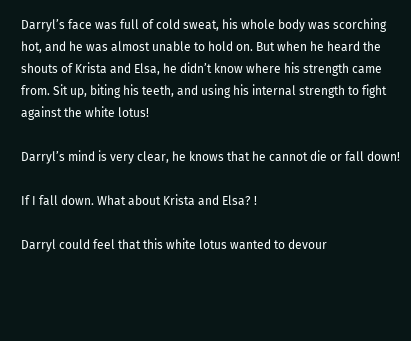Darryl’s face was full of cold sweat, his whole body was scorching hot, and he was almost unable to hold on. But when he heard the shouts of Krista and Elsa, he didn’t know where his strength came from. Sit up, biting his teeth, and using his internal strength to fight against the white lotus!

Darryl’s mind is very clear, he knows that he cannot die or fall down!

If I fall down. What about Krista and Elsa? !

Darryl could feel that this white lotus wanted to devour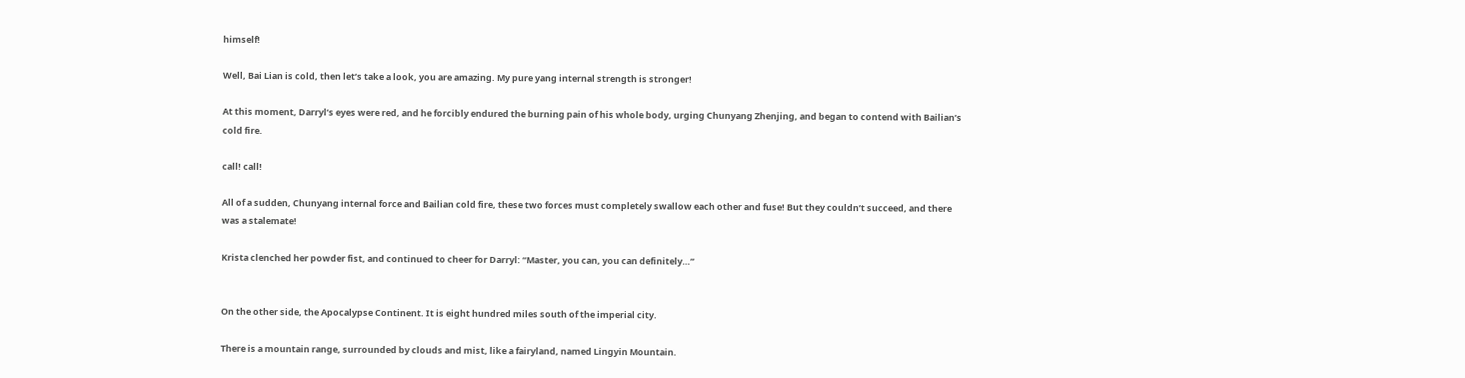himself!

Well, Bai Lian is cold, then let’s take a look, you are amazing. My pure yang internal strength is stronger!

At this moment, Darryl’s eyes were red, and he forcibly endured the burning pain of his whole body, urging Chunyang Zhenjing, and began to contend with Bailian’s cold fire.

call! call!

All of a sudden, Chunyang internal force and Bailian cold fire, these two forces must completely swallow each other and fuse! But they couldn’t succeed, and there was a stalemate!

Krista clenched her powder fist, and continued to cheer for Darryl: “Master, you can, you can definitely…”


On the other side, the Apocalypse Continent. It is eight hundred miles south of the imperial city.

There is a mountain range, surrounded by clouds and mist, like a fairyland, named Lingyin Mountain.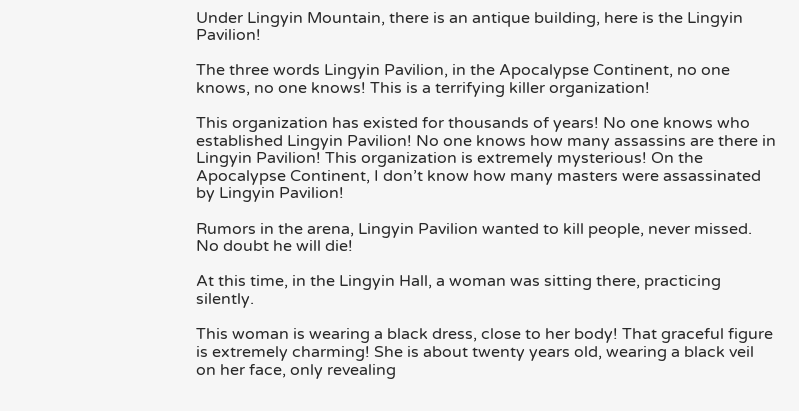Under Lingyin Mountain, there is an antique building, here is the Lingyin Pavilion!

The three words Lingyin Pavilion, in the Apocalypse Continent, no one knows, no one knows! This is a terrifying killer organization!

This organization has existed for thousands of years! No one knows who established Lingyin Pavilion! No one knows how many assassins are there in Lingyin Pavilion! This organization is extremely mysterious! On the Apocalypse Continent, I don’t know how many masters were assassinated by Lingyin Pavilion!

Rumors in the arena, Lingyin Pavilion wanted to kill people, never missed. No doubt he will die!

At this time, in the Lingyin Hall, a woman was sitting there, practicing silently.

This woman is wearing a black dress, close to her body! That graceful figure is extremely charming! She is about twenty years old, wearing a black veil on her face, only revealing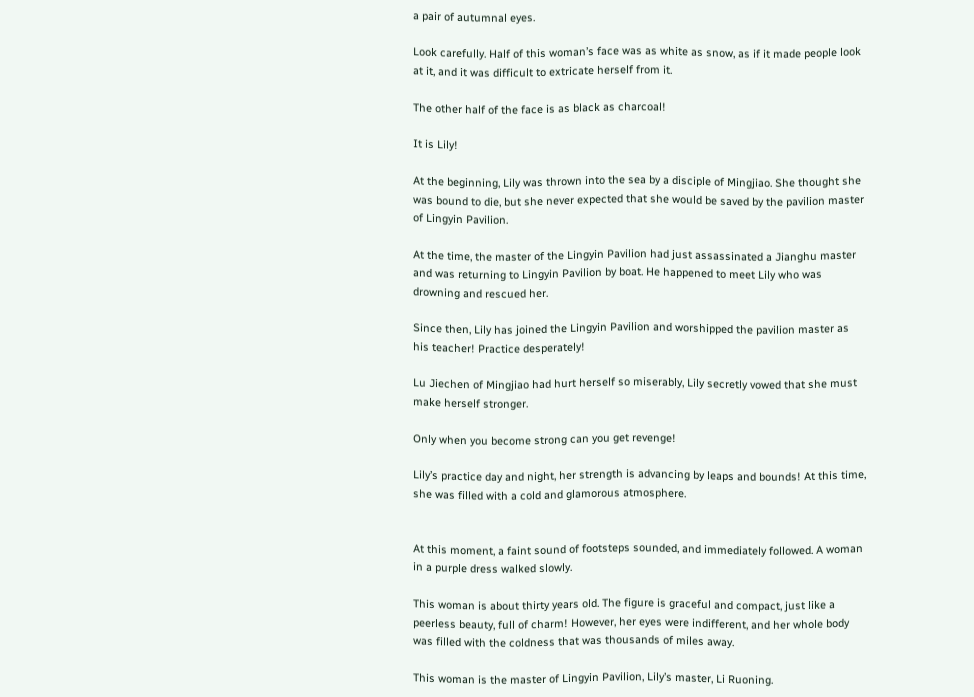a pair of autumnal eyes.

Look carefully. Half of this woman’s face was as white as snow, as if it made people look at it, and it was difficult to extricate herself from it.

The other half of the face is as black as charcoal!

It is Lily!

At the beginning, Lily was thrown into the sea by a disciple of Mingjiao. She thought she was bound to die, but she never expected that she would be saved by the pavilion master of Lingyin Pavilion.

At the time, the master of the Lingyin Pavilion had just assassinated a Jianghu master and was returning to Lingyin Pavilion by boat. He happened to meet Lily who was drowning and rescued her.

Since then, Lily has joined the Lingyin Pavilion and worshipped the pavilion master as his teacher! Practice desperately!

Lu Jiechen of Mingjiao had hurt herself so miserably, Lily secretly vowed that she must make herself stronger.

Only when you become strong can you get revenge!

Lily’s practice day and night, her strength is advancing by leaps and bounds! At this time, she was filled with a cold and glamorous atmosphere.


At this moment, a faint sound of footsteps sounded, and immediately followed. A woman in a purple dress walked slowly.

This woman is about thirty years old. The figure is graceful and compact, just like a peerless beauty, full of charm! However, her eyes were indifferent, and her whole body was filled with the coldness that was thousands of miles away.

This woman is the master of Lingyin Pavilion, Lily’s master, Li Ruoning.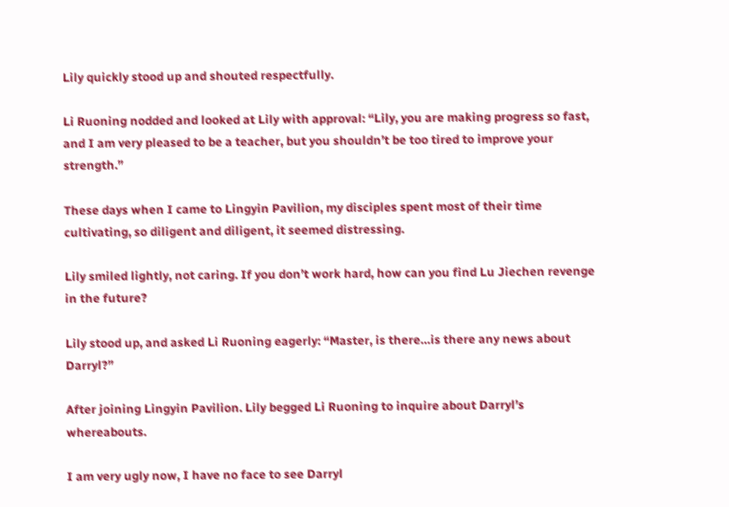Lily quickly stood up and shouted respectfully.

Li Ruoning nodded and looked at Lily with approval: “Lily, you are making progress so fast, and I am very pleased to be a teacher, but you shouldn’t be too tired to improve your strength.”

These days when I came to Lingyin Pavilion, my disciples spent most of their time cultivating, so diligent and diligent, it seemed distressing.

Lily smiled lightly, not caring. If you don’t work hard, how can you find Lu Jiechen revenge in the future?

Lily stood up, and asked Li Ruoning eagerly: “Master, is there…is there any news about Darryl?”

After joining Lingyin Pavilion. Lily begged Li Ruoning to inquire about Darryl’s whereabouts.

I am very ugly now, I have no face to see Darryl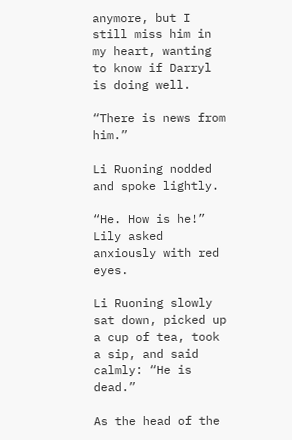anymore, but I still miss him in my heart, wanting to know if Darryl is doing well.

“There is news from him.”

Li Ruoning nodded and spoke lightly.

“He. How is he!” Lily asked anxiously with red eyes.

Li Ruoning slowly sat down, picked up a cup of tea, took a sip, and said calmly: “He is dead.”

As the head of the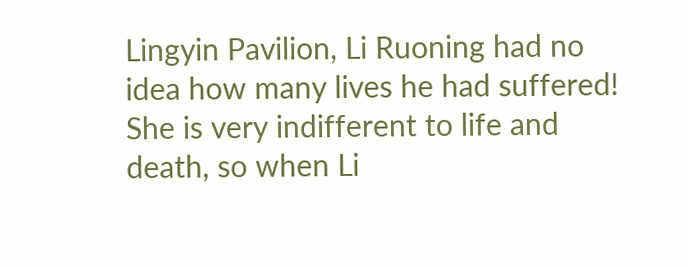Lingyin Pavilion, Li Ruoning had no idea how many lives he had suffered! She is very indifferent to life and death, so when Li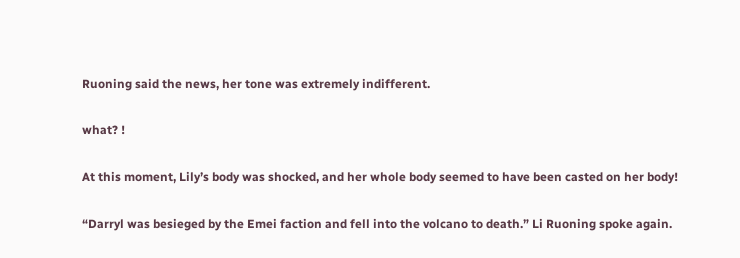Ruoning said the news, her tone was extremely indifferent.

what? !

At this moment, Lily’s body was shocked, and her whole body seemed to have been casted on her body!

“Darryl was besieged by the Emei faction and fell into the volcano to death.” Li Ruoning spoke again.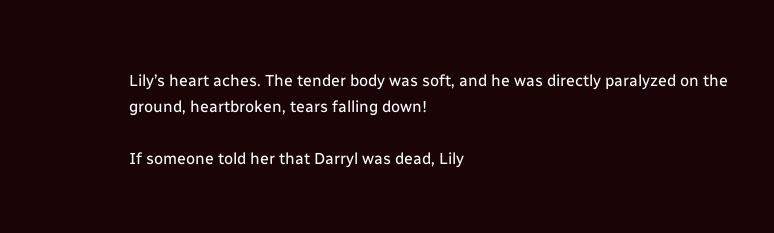Lily’s heart aches. The tender body was soft, and he was directly paralyzed on the ground, heartbroken, tears falling down!

If someone told her that Darryl was dead, Lily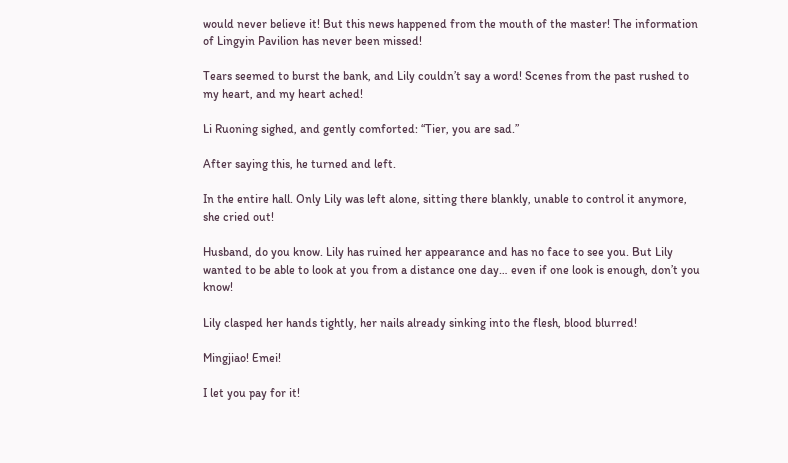would never believe it! But this news happened from the mouth of the master! The information of Lingyin Pavilion has never been missed!

Tears seemed to burst the bank, and Lily couldn’t say a word! Scenes from the past rushed to my heart, and my heart ached!

Li Ruoning sighed, and gently comforted: “Tier, you are sad.”

After saying this, he turned and left.

In the entire hall. Only Lily was left alone, sitting there blankly, unable to control it anymore, she cried out!

Husband, do you know. Lily has ruined her appearance and has no face to see you. But Lily wanted to be able to look at you from a distance one day… even if one look is enough, don’t you know!

Lily clasped her hands tightly, her nails already sinking into the flesh, blood blurred!

Mingjiao! Emei!

I let you pay for it!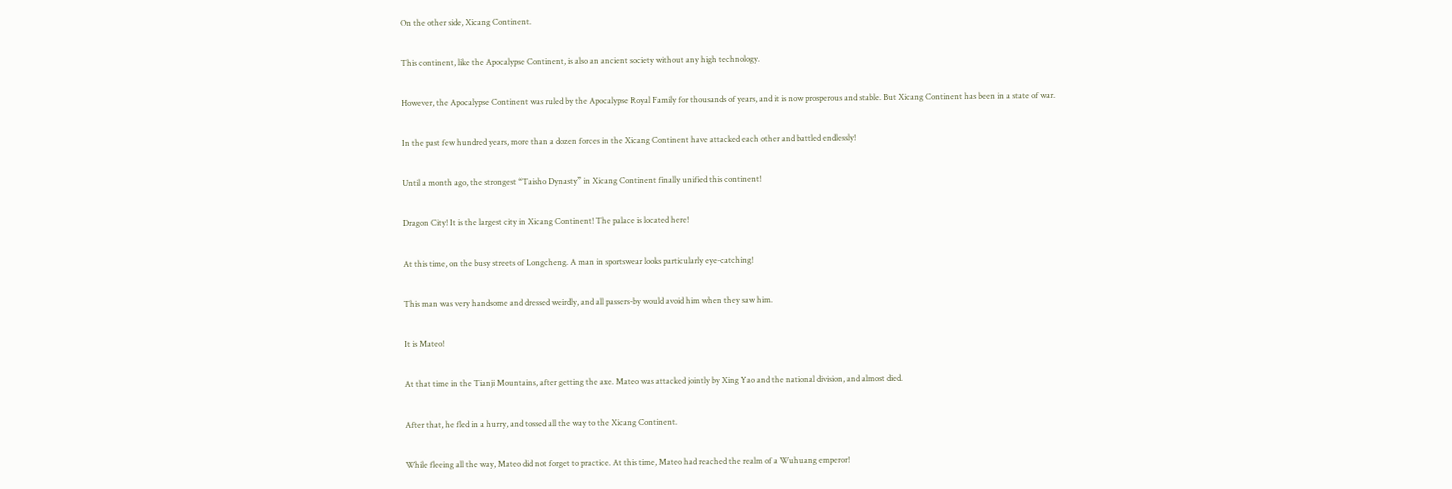On the other side, Xicang Continent.

This continent, like the Apocalypse Continent, is also an ancient society without any high technology.

However, the Apocalypse Continent was ruled by the Apocalypse Royal Family for thousands of years, and it is now prosperous and stable. But Xicang Continent has been in a state of war.

In the past few hundred years, more than a dozen forces in the Xicang Continent have attacked each other and battled endlessly!

Until a month ago, the strongest “Taisho Dynasty” in Xicang Continent finally unified this continent!

Dragon City! It is the largest city in Xicang Continent! The palace is located here!

At this time, on the busy streets of Longcheng. A man in sportswear looks particularly eye-catching!

This man was very handsome and dressed weirdly, and all passers-by would avoid him when they saw him.

It is Mateo!

At that time in the Tianji Mountains, after getting the axe. Mateo was attacked jointly by Xing Yao and the national division, and almost died.

After that, he fled in a hurry, and tossed all the way to the Xicang Continent.

While fleeing all the way, Mateo did not forget to practice. At this time, Mateo had reached the realm of a Wuhuang emperor!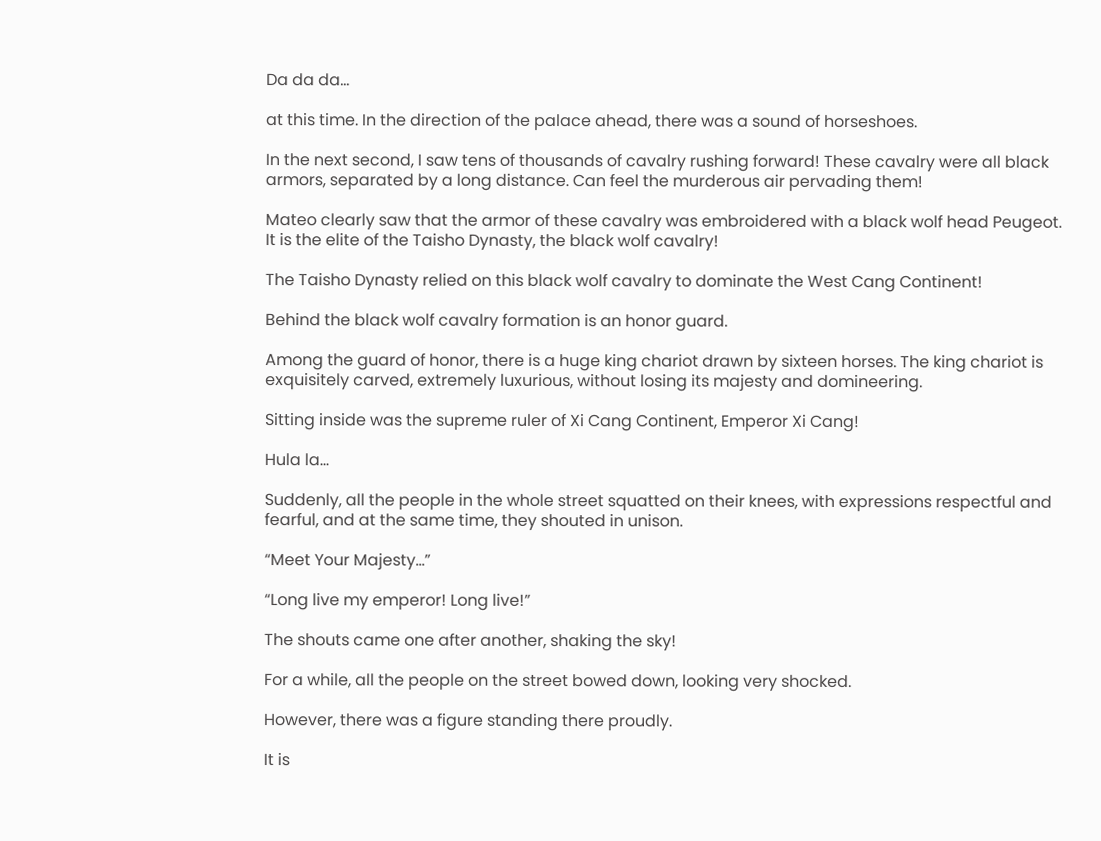Da da da…

at this time. In the direction of the palace ahead, there was a sound of horseshoes.

In the next second, I saw tens of thousands of cavalry rushing forward! These cavalry were all black armors, separated by a long distance. Can feel the murderous air pervading them!

Mateo clearly saw that the armor of these cavalry was embroidered with a black wolf head Peugeot. It is the elite of the Taisho Dynasty, the black wolf cavalry!

The Taisho Dynasty relied on this black wolf cavalry to dominate the West Cang Continent!

Behind the black wolf cavalry formation is an honor guard.

Among the guard of honor, there is a huge king chariot drawn by sixteen horses. The king chariot is exquisitely carved, extremely luxurious, without losing its majesty and domineering.

Sitting inside was the supreme ruler of Xi Cang Continent, Emperor Xi Cang!

Hula la…

Suddenly, all the people in the whole street squatted on their knees, with expressions respectful and fearful, and at the same time, they shouted in unison.

“Meet Your Majesty…”

“Long live my emperor! Long live!”

The shouts came one after another, shaking the sky!

For a while, all the people on the street bowed down, looking very shocked.

However, there was a figure standing there proudly.

It is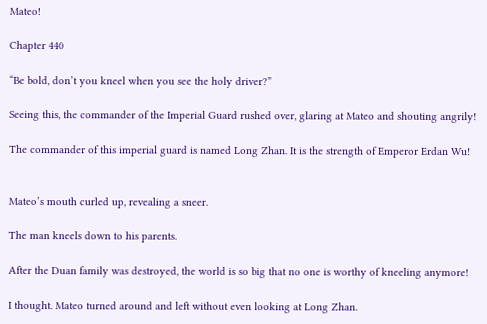Mateo!

Chapter 440

“Be bold, don’t you kneel when you see the holy driver?”

Seeing this, the commander of the Imperial Guard rushed over, glaring at Mateo and shouting angrily!

The commander of this imperial guard is named Long Zhan. It is the strength of Emperor Erdan Wu!


Mateo’s mouth curled up, revealing a sneer.

The man kneels down to his parents.

After the Duan family was destroyed, the world is so big that no one is worthy of kneeling anymore!

I thought. Mateo turned around and left without even looking at Long Zhan.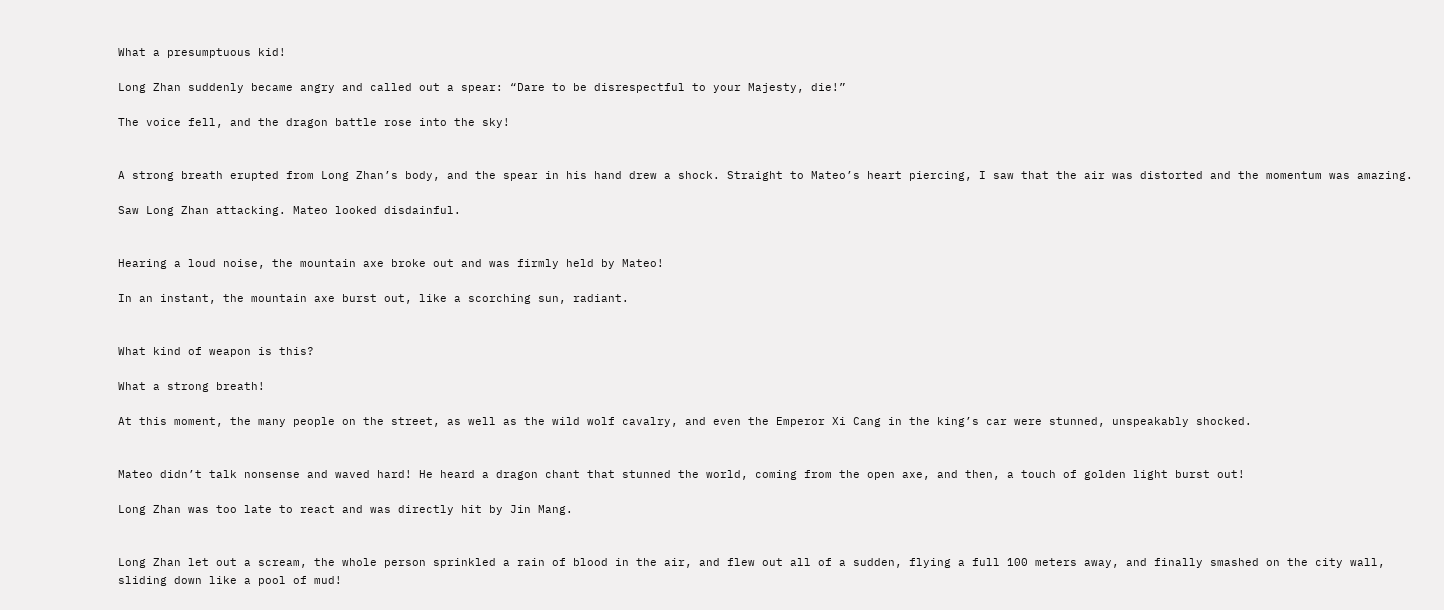What a presumptuous kid!

Long Zhan suddenly became angry and called out a spear: “Dare to be disrespectful to your Majesty, die!”

The voice fell, and the dragon battle rose into the sky!


A strong breath erupted from Long Zhan’s body, and the spear in his hand drew a shock. Straight to Mateo’s heart piercing, I saw that the air was distorted and the momentum was amazing.

Saw Long Zhan attacking. Mateo looked disdainful.


Hearing a loud noise, the mountain axe broke out and was firmly held by Mateo!

In an instant, the mountain axe burst out, like a scorching sun, radiant.


What kind of weapon is this?

What a strong breath!

At this moment, the many people on the street, as well as the wild wolf cavalry, and even the Emperor Xi Cang in the king’s car were stunned, unspeakably shocked.


Mateo didn’t talk nonsense and waved hard! He heard a dragon chant that stunned the world, coming from the open axe, and then, a touch of golden light burst out!

Long Zhan was too late to react and was directly hit by Jin Mang.


Long Zhan let out a scream, the whole person sprinkled a rain of blood in the air, and flew out all of a sudden, flying a full 100 meters away, and finally smashed on the city wall, sliding down like a pool of mud!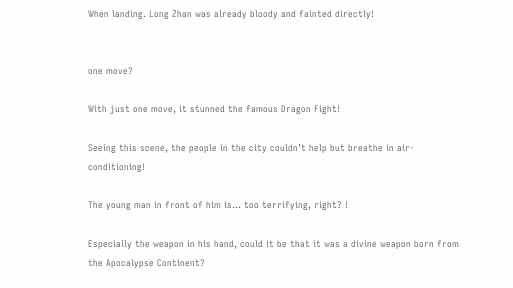When landing. Long Zhan was already bloody and fainted directly!


one move?

With just one move, it stunned the famous Dragon Fight!

Seeing this scene, the people in the city couldn’t help but breathe in air-conditioning!

The young man in front of him is… too terrifying, right? !

Especially the weapon in his hand, could it be that it was a divine weapon born from the Apocalypse Continent?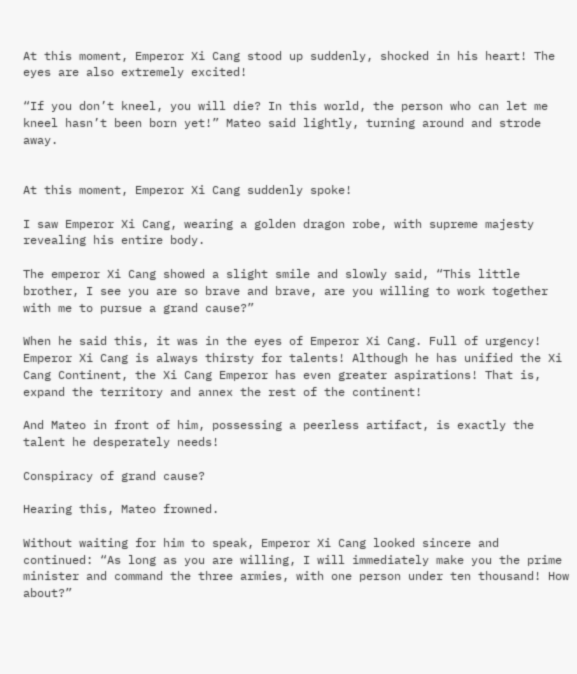At this moment, Emperor Xi Cang stood up suddenly, shocked in his heart! The eyes are also extremely excited!

“If you don’t kneel, you will die? In this world, the person who can let me kneel hasn’t been born yet!” Mateo said lightly, turning around and strode away.


At this moment, Emperor Xi Cang suddenly spoke!

I saw Emperor Xi Cang, wearing a golden dragon robe, with supreme majesty revealing his entire body.

The emperor Xi Cang showed a slight smile and slowly said, “This little brother, I see you are so brave and brave, are you willing to work together with me to pursue a grand cause?”

When he said this, it was in the eyes of Emperor Xi Cang. Full of urgency! Emperor Xi Cang is always thirsty for talents! Although he has unified the Xi Cang Continent, the Xi Cang Emperor has even greater aspirations! That is, expand the territory and annex the rest of the continent!

And Mateo in front of him, possessing a peerless artifact, is exactly the talent he desperately needs!

Conspiracy of grand cause?

Hearing this, Mateo frowned.

Without waiting for him to speak, Emperor Xi Cang looked sincere and continued: “As long as you are willing, I will immediately make you the prime minister and command the three armies, with one person under ten thousand! How about?”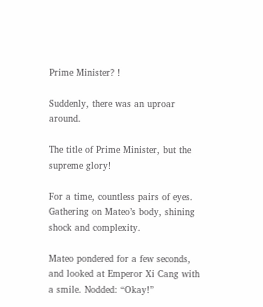Prime Minister? !

Suddenly, there was an uproar around.

The title of Prime Minister, but the supreme glory!

For a time, countless pairs of eyes. Gathering on Mateo’s body, shining shock and complexity.

Mateo pondered for a few seconds, and looked at Emperor Xi Cang with a smile. Nodded: “Okay!”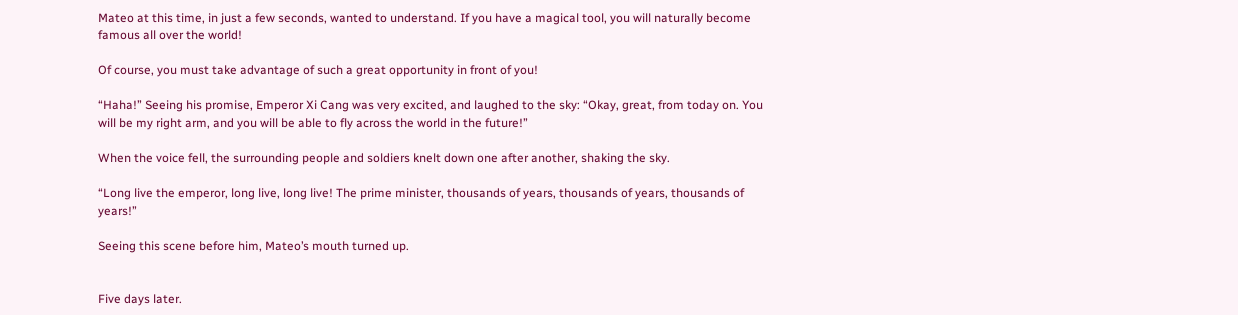Mateo at this time, in just a few seconds, wanted to understand. If you have a magical tool, you will naturally become famous all over the world!

Of course, you must take advantage of such a great opportunity in front of you!

“Haha!” Seeing his promise, Emperor Xi Cang was very excited, and laughed to the sky: “Okay, great, from today on. You will be my right arm, and you will be able to fly across the world in the future!”

When the voice fell, the surrounding people and soldiers knelt down one after another, shaking the sky.

“Long live the emperor, long live, long live! The prime minister, thousands of years, thousands of years, thousands of years!”

Seeing this scene before him, Mateo’s mouth turned up.


Five days later.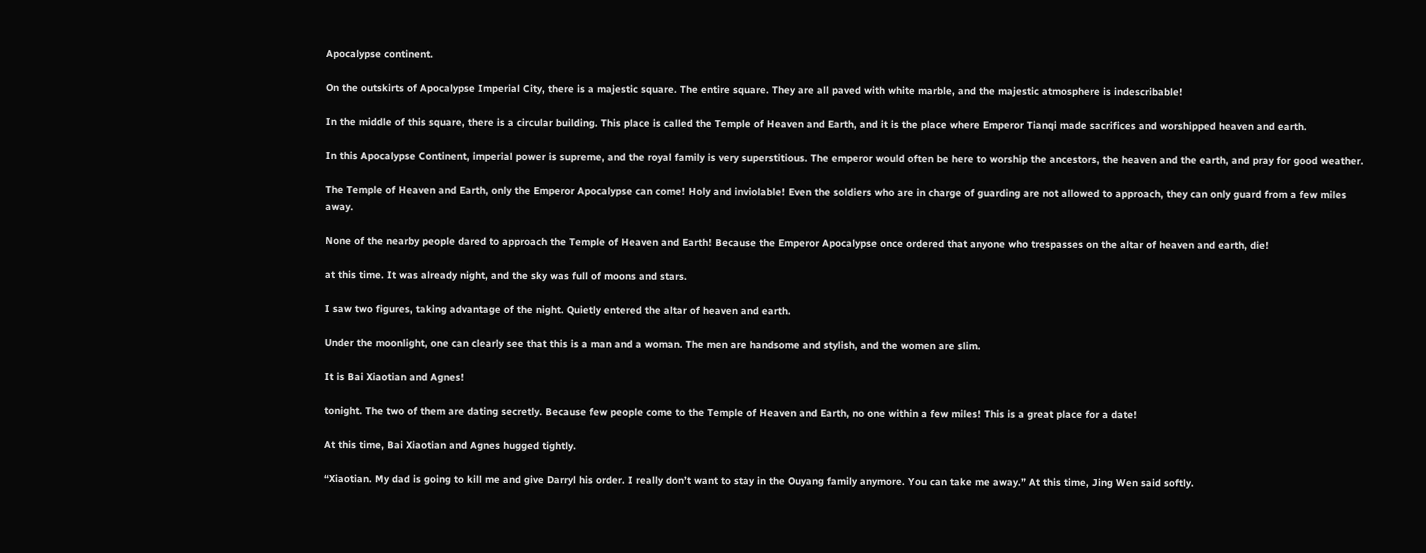Apocalypse continent.

On the outskirts of Apocalypse Imperial City, there is a majestic square. The entire square. They are all paved with white marble, and the majestic atmosphere is indescribable!

In the middle of this square, there is a circular building. This place is called the Temple of Heaven and Earth, and it is the place where Emperor Tianqi made sacrifices and worshipped heaven and earth.

In this Apocalypse Continent, imperial power is supreme, and the royal family is very superstitious. The emperor would often be here to worship the ancestors, the heaven and the earth, and pray for good weather.

The Temple of Heaven and Earth, only the Emperor Apocalypse can come! Holy and inviolable! Even the soldiers who are in charge of guarding are not allowed to approach, they can only guard from a few miles away.

None of the nearby people dared to approach the Temple of Heaven and Earth! Because the Emperor Apocalypse once ordered that anyone who trespasses on the altar of heaven and earth, die!

at this time. It was already night, and the sky was full of moons and stars.

I saw two figures, taking advantage of the night. Quietly entered the altar of heaven and earth.

Under the moonlight, one can clearly see that this is a man and a woman. The men are handsome and stylish, and the women are slim.

It is Bai Xiaotian and Agnes!

tonight. The two of them are dating secretly. Because few people come to the Temple of Heaven and Earth, no one within a few miles! This is a great place for a date!

At this time, Bai Xiaotian and Agnes hugged tightly.

“Xiaotian. My dad is going to kill me and give Darryl his order. I really don’t want to stay in the Ouyang family anymore. You can take me away.” At this time, Jing Wen said softly.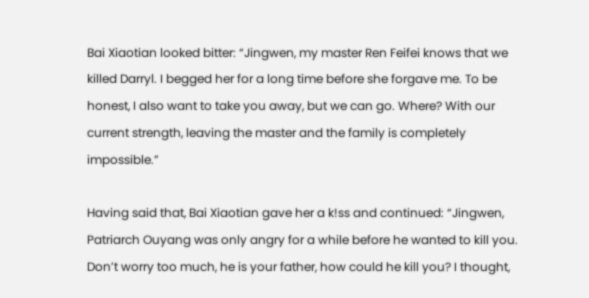Bai Xiaotian looked bitter: “Jingwen, my master Ren Feifei knows that we killed Darryl. I begged her for a long time before she forgave me. To be honest, I also want to take you away, but we can go. Where? With our current strength, leaving the master and the family is completely impossible.”

Having said that, Bai Xiaotian gave her a k!ss and continued: “Jingwen, Patriarch Ouyang was only angry for a while before he wanted to kill you. Don’t worry too much, he is your father, how could he kill you? I thought,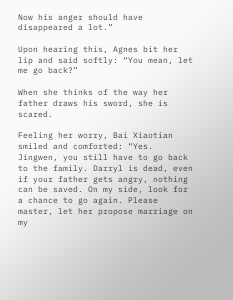Now his anger should have disappeared a lot.”

Upon hearing this, Agnes bit her lip and said softly: “You mean, let me go back?”

When she thinks of the way her father draws his sword, she is scared.

Feeling her worry, Bai Xiaotian smiled and comforted: “Yes. Jingwen, you still have to go back to the family. Darryl is dead, even if your father gets angry, nothing can be saved. On my side, look for a chance to go again. Please master, let her propose marriage on my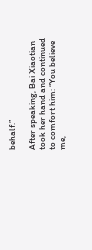behalf.”

After speaking, Bai Xiaotian took her hand and continued to comfort him: “You believe me,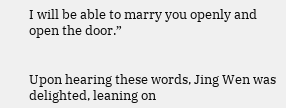I will be able to marry you openly and open the door.”


Upon hearing these words, Jing Wen was delighted, leaning on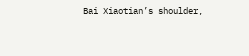Bai Xiaotian’s shoulder,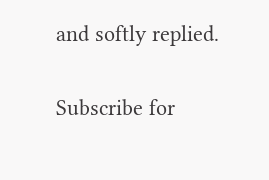and softly replied.

Subscribe for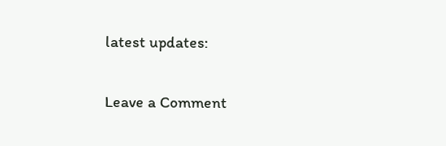latest updates:

Leave a Comment